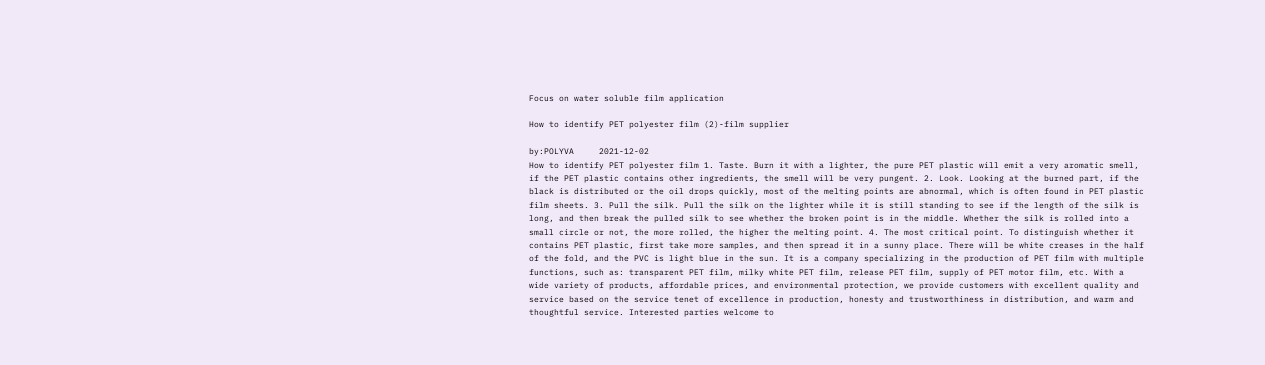Focus on water soluble film application

How to identify PET polyester film (2)-film supplier

by:POLYVA     2021-12-02
How to identify PET polyester film 1. Taste. Burn it with a lighter, the pure PET plastic will emit a very aromatic smell, if the PET plastic contains other ingredients, the smell will be very pungent. 2. Look. Looking at the burned part, if the black is distributed or the oil drops quickly, most of the melting points are abnormal, which is often found in PET plastic film sheets. 3. Pull the silk. Pull the silk on the lighter while it is still standing to see if the length of the silk is long, and then break the pulled silk to see whether the broken point is in the middle. Whether the silk is rolled into a small circle or not, the more rolled, the higher the melting point. 4. The most critical point. To distinguish whether it contains PET plastic, first take more samples, and then spread it in a sunny place. There will be white creases in the half of the fold, and the PVC is light blue in the sun. It is a company specializing in the production of PET film with multiple functions, such as: transparent PET film, milky white PET film, release PET film, supply of PET motor film, etc. With a wide variety of products, affordable prices, and environmental protection, we provide customers with excellent quality and service based on the service tenet of excellence in production, honesty and trustworthiness in distribution, and warm and thoughtful service. Interested parties welcome to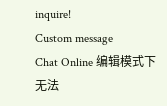inquire!
Custom message
Chat Online 编辑模式下无法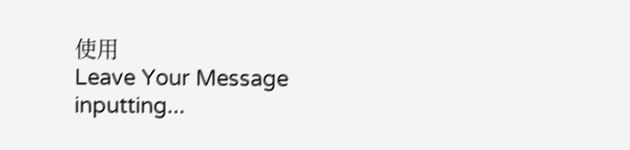使用
Leave Your Message inputting...